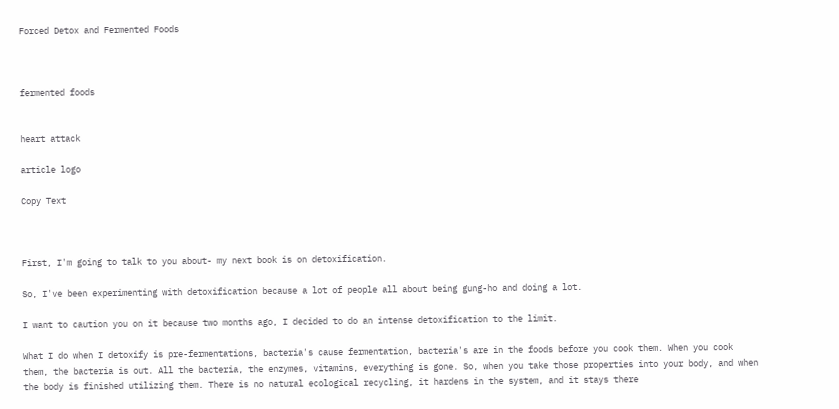Forced Detox and Fermented Foods



fermented foods


heart attack

article logo

Copy Text



First, I'm going to talk to you about- my next book is on detoxification.

So, I've been experimenting with detoxification because a lot of people all about being gung-ho and doing a lot.

I want to caution you on it because two months ago, I decided to do an intense detoxification to the limit.

What I do when I detoxify is pre-fermentations, bacteria's cause fermentation, bacteria's are in the foods before you cook them. When you cook them, the bacteria is out. All the bacteria, the enzymes, vitamins, everything is gone. So, when you take those properties into your body, and when the body is finished utilizing them. There is no natural ecological recycling, it hardens in the system, and it stays there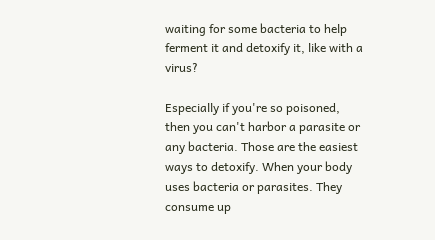waiting for some bacteria to help ferment it and detoxify it, like with a virus?

Especially if you're so poisoned, then you can't harbor a parasite or any bacteria. Those are the easiest ways to detoxify. When your body uses bacteria or parasites. They consume up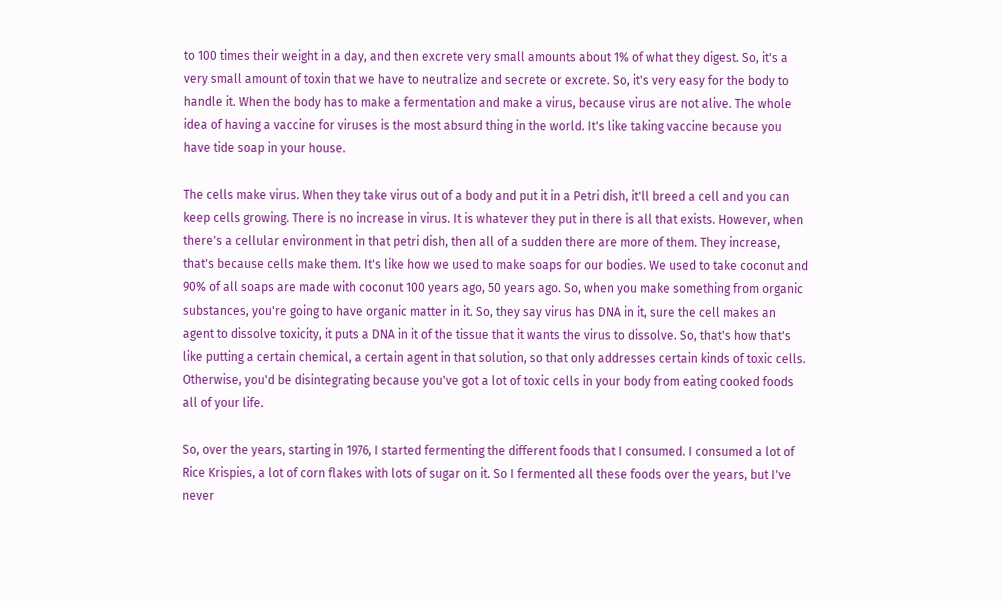to 100 times their weight in a day, and then excrete very small amounts about 1% of what they digest. So, it's a very small amount of toxin that we have to neutralize and secrete or excrete. So, it's very easy for the body to handle it. When the body has to make a fermentation and make a virus, because virus are not alive. The whole idea of having a vaccine for viruses is the most absurd thing in the world. It's like taking vaccine because you have tide soap in your house.

The cells make virus. When they take virus out of a body and put it in a Petri dish, it'll breed a cell and you can keep cells growing. There is no increase in virus. It is whatever they put in there is all that exists. However, when there's a cellular environment in that petri dish, then all of a sudden there are more of them. They increase, that's because cells make them. It's like how we used to make soaps for our bodies. We used to take coconut and 90% of all soaps are made with coconut 100 years ago, 50 years ago. So, when you make something from organic substances, you're going to have organic matter in it. So, they say virus has DNA in it, sure the cell makes an agent to dissolve toxicity, it puts a DNA in it of the tissue that it wants the virus to dissolve. So, that's how that's like putting a certain chemical, a certain agent in that solution, so that only addresses certain kinds of toxic cells. Otherwise, you'd be disintegrating because you've got a lot of toxic cells in your body from eating cooked foods all of your life.

So, over the years, starting in 1976, I started fermenting the different foods that I consumed. I consumed a lot of Rice Krispies, a lot of corn flakes with lots of sugar on it. So I fermented all these foods over the years, but I've never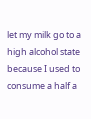let my milk go to a high alcohol state because I used to consume a half a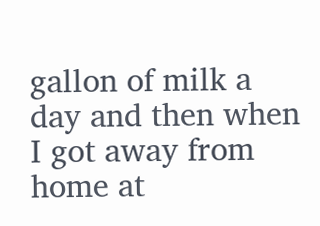gallon of milk a day and then when I got away from home at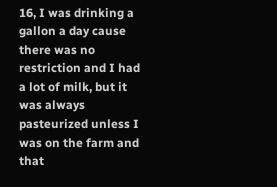16, I was drinking a gallon a day cause there was no restriction and I had a lot of milk, but it was always pasteurized unless I was on the farm and that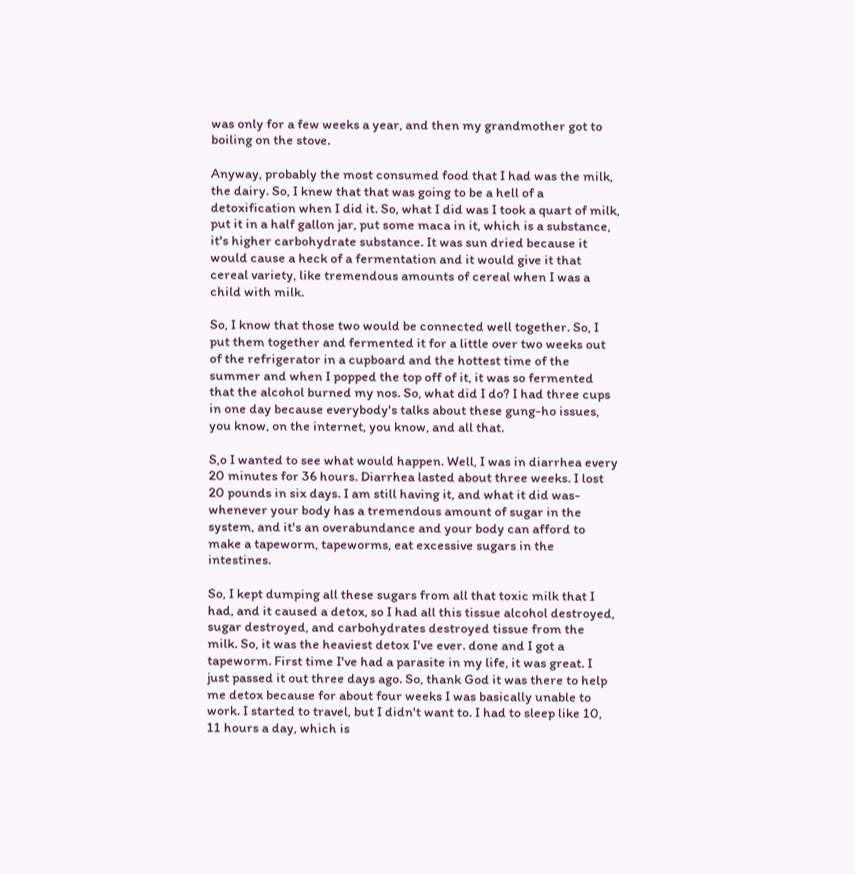was only for a few weeks a year, and then my grandmother got to boiling on the stove.

Anyway, probably the most consumed food that I had was the milk, the dairy. So, I knew that that was going to be a hell of a detoxification when I did it. So, what I did was I took a quart of milk, put it in a half gallon jar, put some maca in it, which is a substance, it's higher carbohydrate substance. It was sun dried because it would cause a heck of a fermentation and it would give it that cereal variety, like tremendous amounts of cereal when I was a child with milk.

So, I know that those two would be connected well together. So, I put them together and fermented it for a little over two weeks out of the refrigerator in a cupboard and the hottest time of the summer and when I popped the top off of it, it was so fermented that the alcohol burned my nos. So, what did I do? I had three cups in one day because everybody's talks about these gung-ho issues, you know, on the internet, you know, and all that.

S,o I wanted to see what would happen. Well, I was in diarrhea every 20 minutes for 36 hours. Diarrhea lasted about three weeks. I lost 20 pounds in six days. I am still having it, and what it did was- whenever your body has a tremendous amount of sugar in the system, and it's an overabundance and your body can afford to make a tapeworm, tapeworms, eat excessive sugars in the intestines.

So, I kept dumping all these sugars from all that toxic milk that I had, and it caused a detox, so I had all this tissue alcohol destroyed, sugar destroyed, and carbohydrates destroyed tissue from the milk. So, it was the heaviest detox I've ever. done and I got a tapeworm. First time I've had a parasite in my life, it was great. I just passed it out three days ago. So, thank God it was there to help me detox because for about four weeks I was basically unable to work. I started to travel, but I didn't want to. I had to sleep like 10, 11 hours a day, which is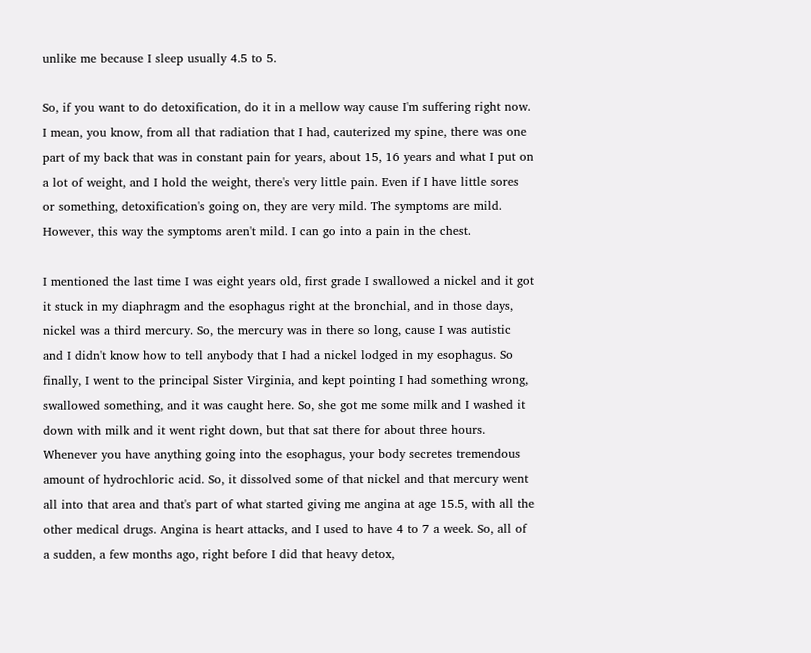unlike me because I sleep usually 4.5 to 5.

So, if you want to do detoxification, do it in a mellow way cause I'm suffering right now. I mean, you know, from all that radiation that I had, cauterized my spine, there was one part of my back that was in constant pain for years, about 15, 16 years and what I put on a lot of weight, and I hold the weight, there's very little pain. Even if I have little sores or something, detoxification's going on, they are very mild. The symptoms are mild. However, this way the symptoms aren't mild. I can go into a pain in the chest.

I mentioned the last time I was eight years old, first grade I swallowed a nickel and it got it stuck in my diaphragm and the esophagus right at the bronchial, and in those days, nickel was a third mercury. So, the mercury was in there so long, cause I was autistic and I didn't know how to tell anybody that I had a nickel lodged in my esophagus. So finally, I went to the principal Sister Virginia, and kept pointing I had something wrong, swallowed something, and it was caught here. So, she got me some milk and I washed it down with milk and it went right down, but that sat there for about three hours. Whenever you have anything going into the esophagus, your body secretes tremendous amount of hydrochloric acid. So, it dissolved some of that nickel and that mercury went all into that area and that's part of what started giving me angina at age 15.5, with all the other medical drugs. Angina is heart attacks, and I used to have 4 to 7 a week. So, all of a sudden, a few months ago, right before I did that heavy detox,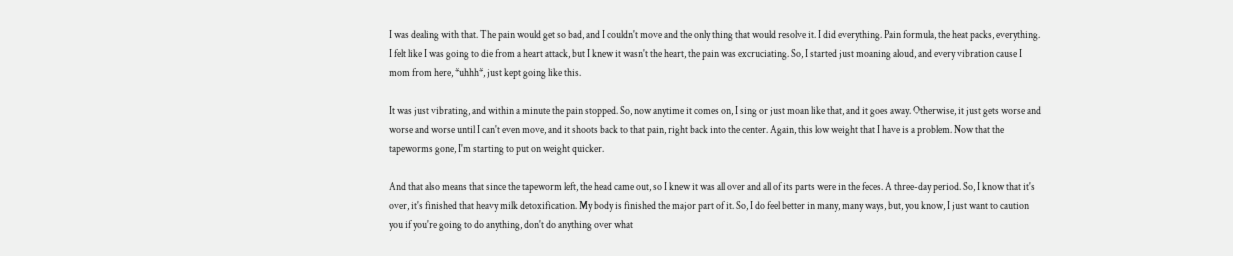I was dealing with that. The pain would get so bad, and I couldn't move and the only thing that would resolve it. I did everything. Pain formula, the heat packs, everything. I felt like I was going to die from a heart attack, but I knew it wasn't the heart, the pain was excruciating. So, I started just moaning aloud, and every vibration cause I mom from here, *uhhh*, just kept going like this.

It was just vibrating, and within a minute the pain stopped. So, now anytime it comes on, I sing or just moan like that, and it goes away. Otherwise, it just gets worse and worse and worse until I can't even move, and it shoots back to that pain, right back into the center. Again, this low weight that I have is a problem. Now that the tapeworms gone, I'm starting to put on weight quicker.

And that also means that since the tapeworm left, the head came out, so I knew it was all over and all of its parts were in the feces. A three-day period. So, I know that it's over, it's finished that heavy milk detoxification. My body is finished the major part of it. So, I do feel better in many, many ways, but, you know, I just want to caution you if you're going to do anything, don't do anything over what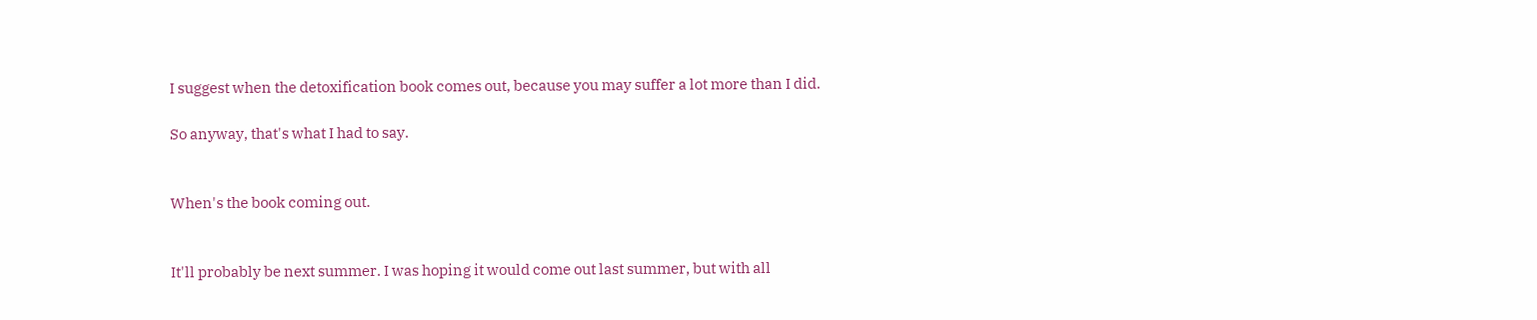I suggest when the detoxification book comes out, because you may suffer a lot more than I did.

So anyway, that's what I had to say.


When's the book coming out.


It'll probably be next summer. I was hoping it would come out last summer, but with all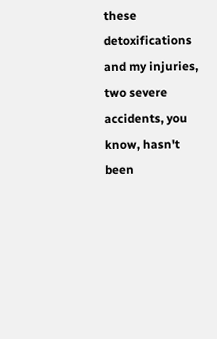these detoxifications and my injuries, two severe accidents, you know, hasn't been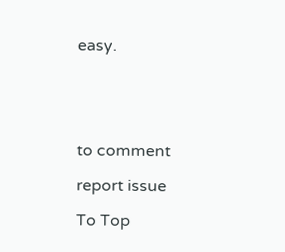easy.





to comment

report issue

To Top